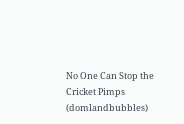No One Can Stop the Cricket Pimps (domlandbubbles)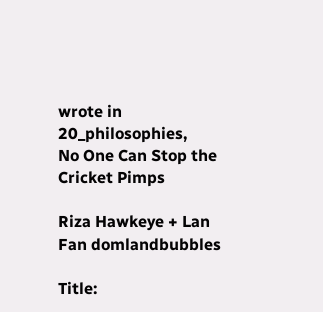wrote in 20_philosophies,
No One Can Stop the Cricket Pimps

Riza Hawkeye + Lan Fan domlandbubbles

Title: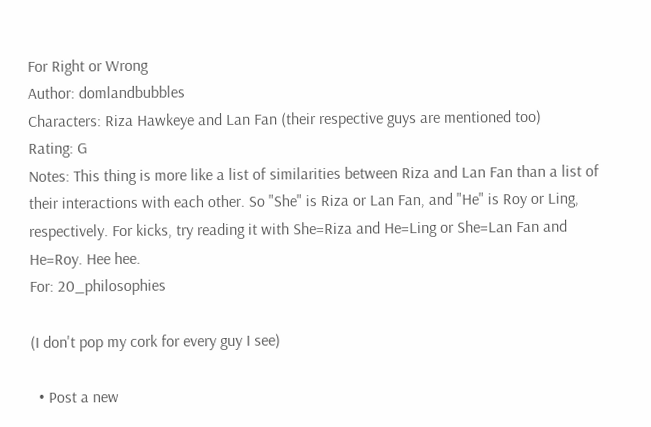For Right or Wrong
Author: domlandbubbles
Characters: Riza Hawkeye and Lan Fan (their respective guys are mentioned too)
Rating: G
Notes: This thing is more like a list of similarities between Riza and Lan Fan than a list of their interactions with each other. So "She" is Riza or Lan Fan, and "He" is Roy or Ling, respectively. For kicks, try reading it with She=Riza and He=Ling or She=Lan Fan and He=Roy. Hee hee.
For: 20_philosophies

(I don't pop my cork for every guy I see)

  • Post a new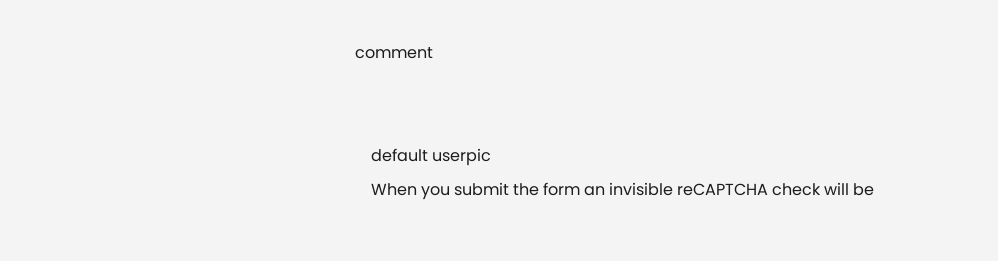comment


    default userpic
    When you submit the form an invisible reCAPTCHA check will be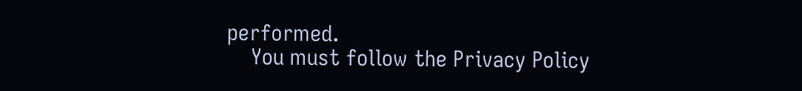performed.
    You must follow the Privacy Policy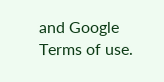and Google Terms of use.